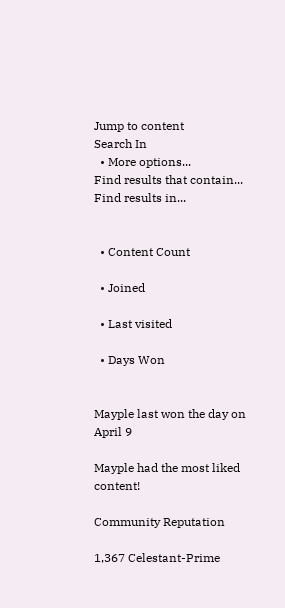Jump to content
Search In
  • More options...
Find results that contain...
Find results in...


  • Content Count

  • Joined

  • Last visited

  • Days Won


Mayple last won the day on April 9

Mayple had the most liked content!

Community Reputation

1,367 Celestant-Prime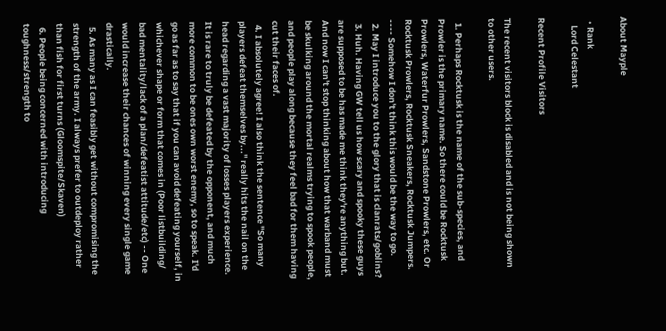About Mayple

  • Rank
    Lord Celestant

Recent Profile Visitors

The recent visitors block is disabled and is not being shown to other users.

  1. Perhaps Rocktusk is the name of the sub-species, and Prowler is the primary name. So there could be Rocktusk Prowlers, Waterfur Prowlers, Sandstone Prowlers, etc. Or Rocktusk Prowlers, Rocktusk Sneakers, Rocktusk Jumpers. ---- Somehow I don't think this would be the way to go.
  2. May I introduce you to the glory that is clanrats/goblins?
  3. Huh. Having GW tell us how scary and spooky these guys are supposed to be has made me think they're anything but. And now I can't stop thinking about how that warband must be skulking around the mortal realms trying to spook people, and people play along because they feel bad for them having cut their faces of.
  4. I absolutely agree! I also think the sentence "So many players defeat themselves by..." really hits the nail on the head regarding a vast majority of losses players experience. It is rare to truly be defeated by the opponent, and much more common to be ones own worst enemy, so to speak. I'd go as far as to say that if you can avoid defeating yourself, in whichever shape or form that comes in (Poor listbuilding/ bad mentality/lack of a plan/defeatist attitude/etc) -- One would increase their chances of winning every single game drastically.
  5. As many as I can feasibly get without compromising the strength of the army. I always prefer to outdeploy rather than fish for first turns (Gloomspite/Skaven)
  6. People being concerned with introducing toughness/strength to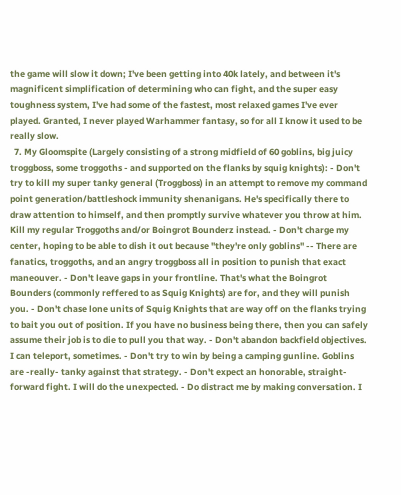the game will slow it down; I've been getting into 40k lately, and between it's magnificent simplification of determining who can fight, and the super easy toughness system, I've had some of the fastest, most relaxed games I've ever played. Granted, I never played Warhammer fantasy, so for all I know it used to be really slow.
  7. My Gloomspite (Largely consisting of a strong midfield of 60 goblins, big juicy troggboss, some troggoths - and supported on the flanks by squig knights): - Don't try to kill my super tanky general (Troggboss) in an attempt to remove my command point generation/battleshock immunity shenanigans. He's specifically there to draw attention to himself, and then promptly survive whatever you throw at him. Kill my regular Troggoths and/or Boingrot Bounderz instead. - Don't charge my center, hoping to be able to dish it out because "they're only goblins" -- There are fanatics, troggoths, and an angry troggboss all in position to punish that exact maneouver. - Don't leave gaps in your frontline. That's what the Boingrot Bounders (commonly reffered to as Squig Knights) are for, and they will punish you. - Don't chase lone units of Squig Knights that are way off on the flanks trying to bait you out of position. If you have no business being there, then you can safely assume their job is to die to pull you that way. - Don't abandon backfield objectives. I can teleport, sometimes. - Don't try to win by being a camping gunline. Goblins are -really- tanky against that strategy. - Don't expect an honorable, straight-forward fight. I will do the unexpected. - Do distract me by making conversation. I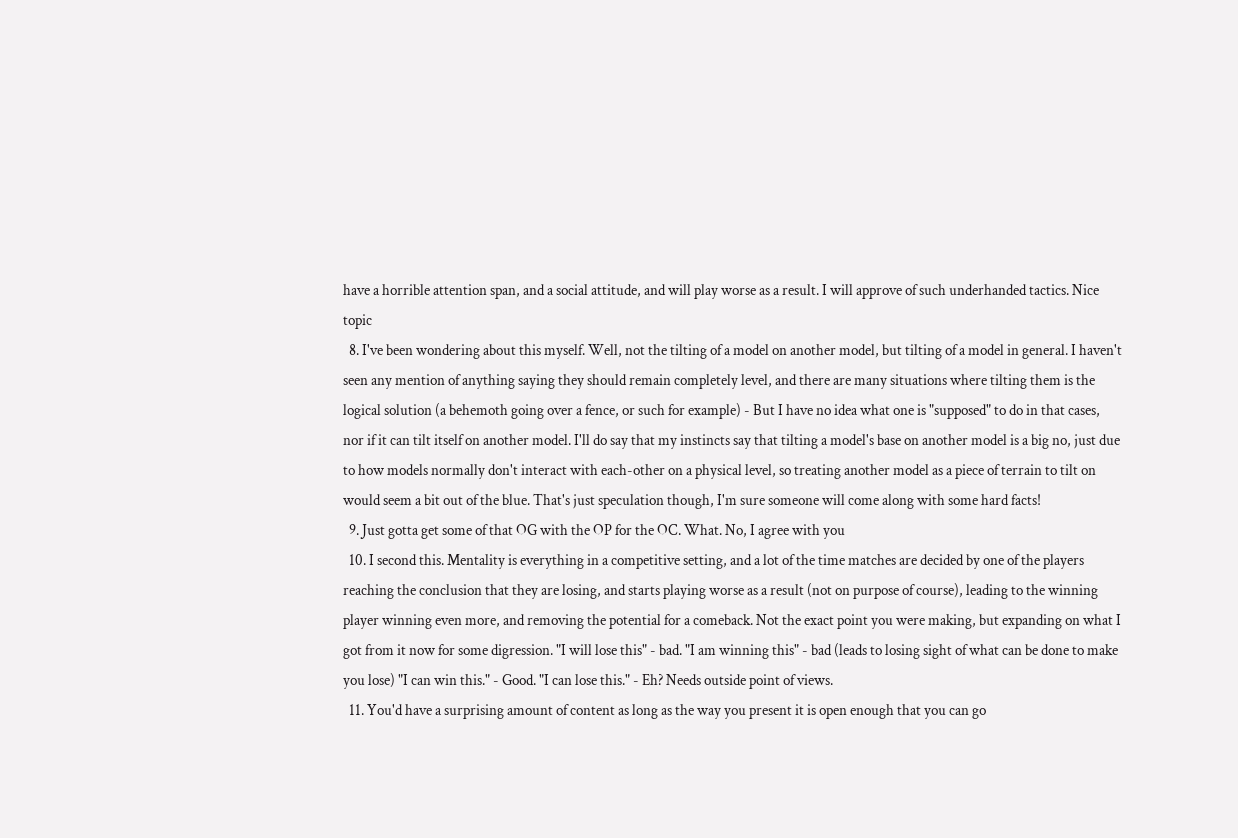have a horrible attention span, and a social attitude, and will play worse as a result. I will approve of such underhanded tactics. Nice topic
  8. I've been wondering about this myself. Well, not the tilting of a model on another model, but tilting of a model in general. I haven't seen any mention of anything saying they should remain completely level, and there are many situations where tilting them is the logical solution (a behemoth going over a fence, or such for example) - But I have no idea what one is "supposed" to do in that cases, nor if it can tilt itself on another model. I'll do say that my instincts say that tilting a model's base on another model is a big no, just due to how models normally don't interact with each-other on a physical level, so treating another model as a piece of terrain to tilt on would seem a bit out of the blue. That's just speculation though, I'm sure someone will come along with some hard facts!
  9. Just gotta get some of that OG with the OP for the OC. What. No, I agree with you
  10. I second this. Mentality is everything in a competitive setting, and a lot of the time matches are decided by one of the players reaching the conclusion that they are losing, and starts playing worse as a result (not on purpose of course), leading to the winning player winning even more, and removing the potential for a comeback. Not the exact point you were making, but expanding on what I got from it now for some digression. "I will lose this" - bad. "I am winning this" - bad (leads to losing sight of what can be done to make you lose) "I can win this." - Good. "I can lose this." - Eh? Needs outside point of views.
  11. You'd have a surprising amount of content as long as the way you present it is open enough that you can go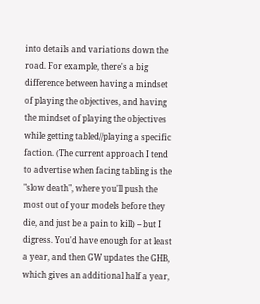into details and variations down the road. For example, there's a big difference between having a mindset of playing the objectives, and having the mindset of playing the objectives while getting tabled//playing a specific faction. (The current approach I tend to advertise when facing tabling is the "slow death", where you'll push the most out of your models before they die, and just be a pain to kill) -- but I digress. You'd have enough for at least a year, and then GW updates the GHB, which gives an additional half a year,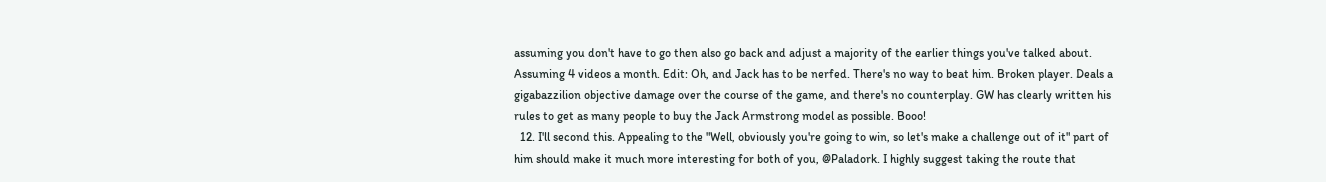assuming you don't have to go then also go back and adjust a majority of the earlier things you've talked about. Assuming 4 videos a month. Edit: Oh, and Jack has to be nerfed. There's no way to beat him. Broken player. Deals a gigabazzilion objective damage over the course of the game, and there's no counterplay. GW has clearly written his rules to get as many people to buy the Jack Armstrong model as possible. Booo!
  12. I'll second this. Appealing to the "Well, obviously you're going to win, so let's make a challenge out of it" part of him should make it much more interesting for both of you, @Paladork. I highly suggest taking the route that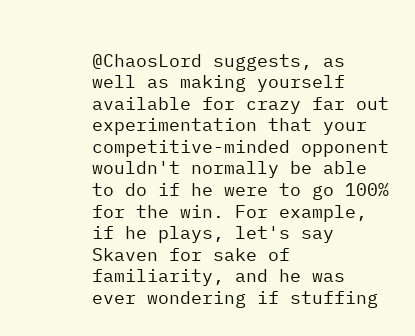@ChaosLord suggests, as well as making yourself available for crazy far out experimentation that your competitive-minded opponent wouldn't normally be able to do if he were to go 100% for the win. For example, if he plays, let's say Skaven for sake of familiarity, and he was ever wondering if stuffing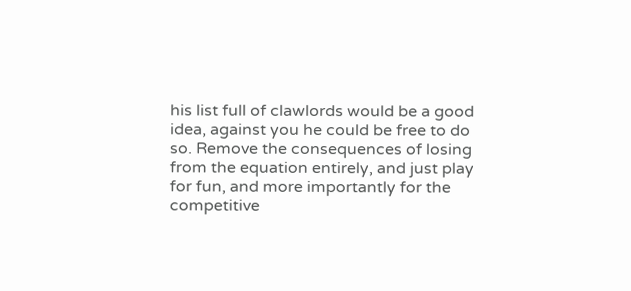his list full of clawlords would be a good idea, against you he could be free to do so. Remove the consequences of losing from the equation entirely, and just play for fun, and more importantly for the competitive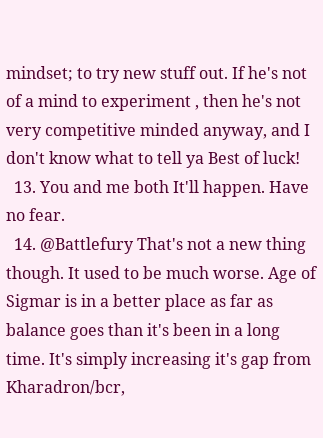mindset; to try new stuff out. If he's not of a mind to experiment , then he's not very competitive minded anyway, and I don't know what to tell ya Best of luck!
  13. You and me both It'll happen. Have no fear.
  14. @Battlefury That's not a new thing though. It used to be much worse. Age of Sigmar is in a better place as far as balance goes than it's been in a long time. It's simply increasing it's gap from Kharadron/bcr,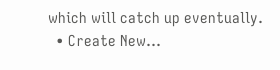which will catch up eventually.
  • Create New...